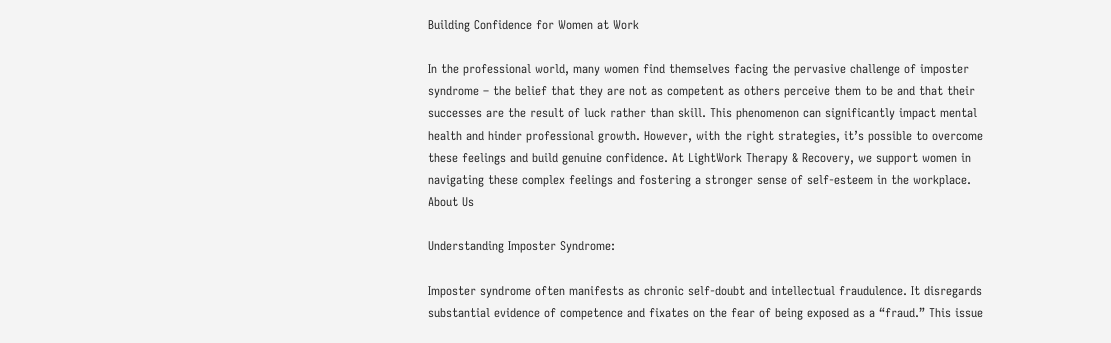Building Confidence for Women at Work

In the professional world, many women find themselves facing the pervasive challenge of imposter syndrome – the belief that they are not as competent as others perceive them to be and that their successes are the result of luck rather than skill. This phenomenon can significantly impact mental health and hinder professional growth. However, with the right strategies, it’s possible to overcome these feelings and build genuine confidence. At LightWork Therapy & Recovery, we support women in navigating these complex feelings and fostering a stronger sense of self-esteem in the workplace. About Us

Understanding Imposter Syndrome:

Imposter syndrome often manifests as chronic self-doubt and intellectual fraudulence. It disregards substantial evidence of competence and fixates on the fear of being exposed as a “fraud.” This issue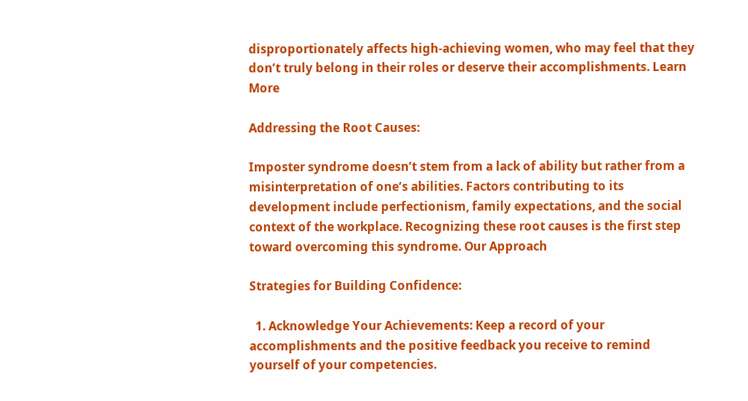disproportionately affects high-achieving women, who may feel that they don’t truly belong in their roles or deserve their accomplishments. Learn More

Addressing the Root Causes:

Imposter syndrome doesn’t stem from a lack of ability but rather from a misinterpretation of one’s abilities. Factors contributing to its development include perfectionism, family expectations, and the social context of the workplace. Recognizing these root causes is the first step toward overcoming this syndrome. Our Approach

Strategies for Building Confidence:

  1. Acknowledge Your Achievements: Keep a record of your accomplishments and the positive feedback you receive to remind yourself of your competencies.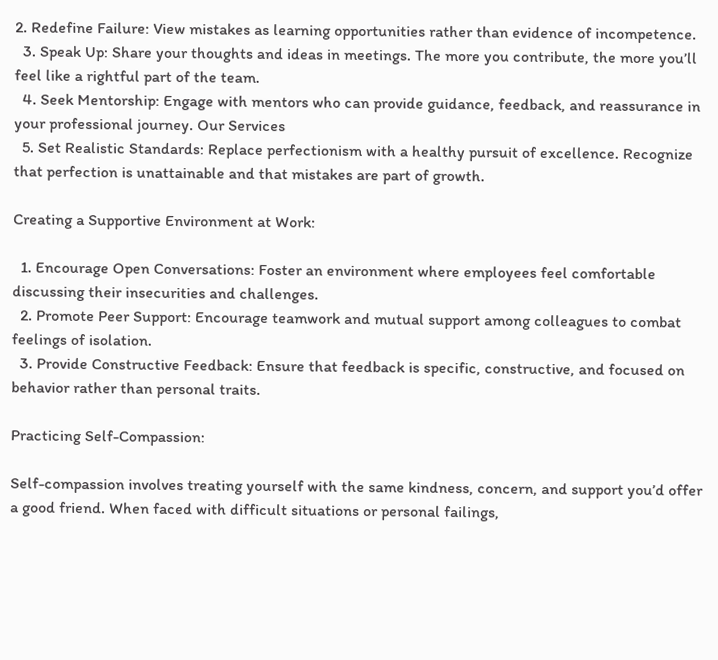2. Redefine Failure: View mistakes as learning opportunities rather than evidence of incompetence.
  3. Speak Up: Share your thoughts and ideas in meetings. The more you contribute, the more you’ll feel like a rightful part of the team.
  4. Seek Mentorship: Engage with mentors who can provide guidance, feedback, and reassurance in your professional journey. Our Services
  5. Set Realistic Standards: Replace perfectionism with a healthy pursuit of excellence. Recognize that perfection is unattainable and that mistakes are part of growth.

Creating a Supportive Environment at Work:

  1. Encourage Open Conversations: Foster an environment where employees feel comfortable discussing their insecurities and challenges.
  2. Promote Peer Support: Encourage teamwork and mutual support among colleagues to combat feelings of isolation.
  3. Provide Constructive Feedback: Ensure that feedback is specific, constructive, and focused on behavior rather than personal traits.

Practicing Self-Compassion:

Self-compassion involves treating yourself with the same kindness, concern, and support you’d offer a good friend. When faced with difficult situations or personal failings,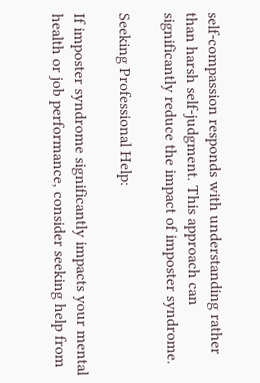self-compassion responds with understanding rather than harsh self-judgment. This approach can significantly reduce the impact of imposter syndrome.

Seeking Professional Help:

If imposter syndrome significantly impacts your mental health or job performance, consider seeking help from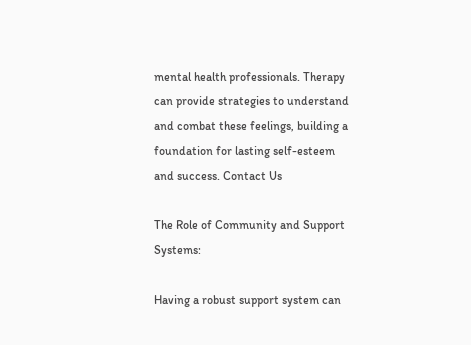mental health professionals. Therapy can provide strategies to understand and combat these feelings, building a foundation for lasting self-esteem and success. Contact Us

The Role of Community and Support Systems:

Having a robust support system can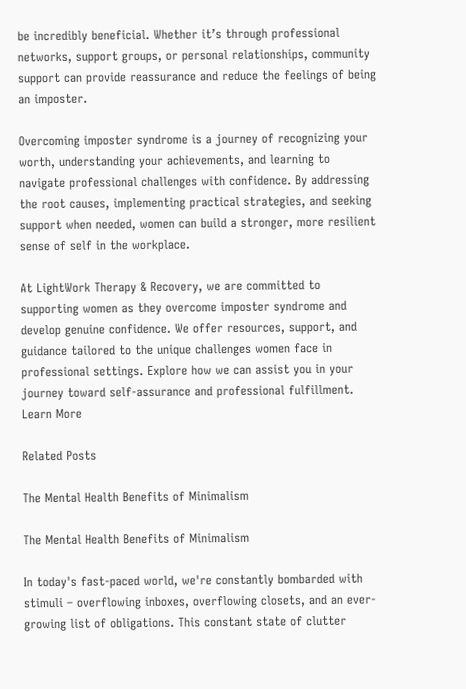be incredibly beneficial. Whether it’s through professional networks, support groups, or personal relationships, community support can provide reassurance and reduce the feelings of being an imposter.

Overcoming imposter syndrome is a journey of recognizing your worth, understanding your achievements, and learning to navigate professional challenges with confidence. By addressing the root causes, implementing practical strategies, and seeking support when needed, women can build a stronger, more resilient sense of self in the workplace.

At LightWork Therapy & Recovery, we are committed to supporting women as they overcome imposter syndrome and develop genuine confidence. We offer resources, support, and guidance tailored to the unique challenges women face in professional settings. Explore how we can assist you in your journey toward self-assurance and professional fulfillment. Learn More

Related Posts

The Mental Health Benefits of Minimalism

The Mental Health Benefits of Minimalism

In today's fast-paced world, we're constantly bombarded with stimuli – overflowing inboxes, overflowing closets, and an ever-growing list of obligations. This constant state of clutter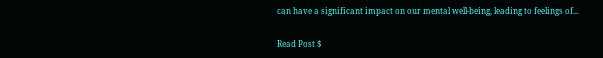can have a significant impact on our mental well-being, leading to feelings of...

Read Post $